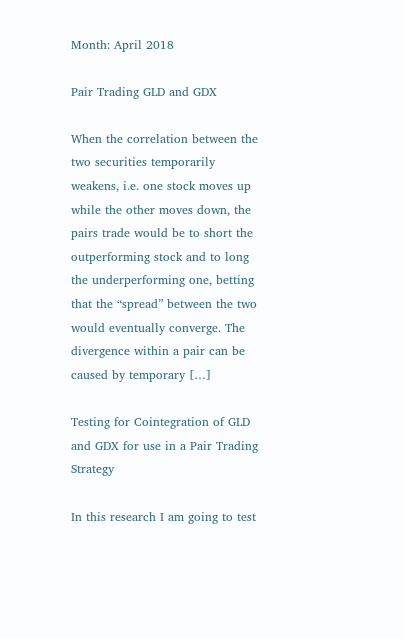Month: April 2018

Pair Trading GLD and GDX

When the correlation between the two securities temporarily weakens, i.e. one stock moves up while the other moves down, the pairs trade would be to short the outperforming stock and to long the underperforming one, betting that the “spread” between the two would eventually converge. The divergence within a pair can be caused by temporary […]

Testing for Cointegration of GLD and GDX for use in a Pair Trading Strategy

In this research I am going to test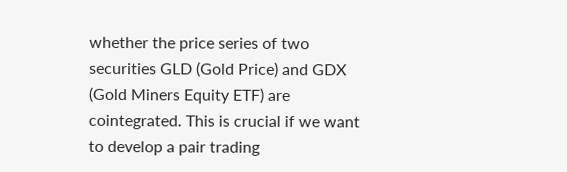whether the price series of two securities GLD (Gold Price) and GDX (Gold Miners Equity ETF) are cointegrated. This is crucial if we want to develop a pair trading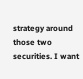strategy around those two securities. I want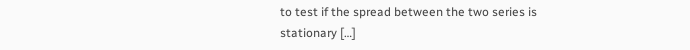to test if the spread between the two series is stationary […]